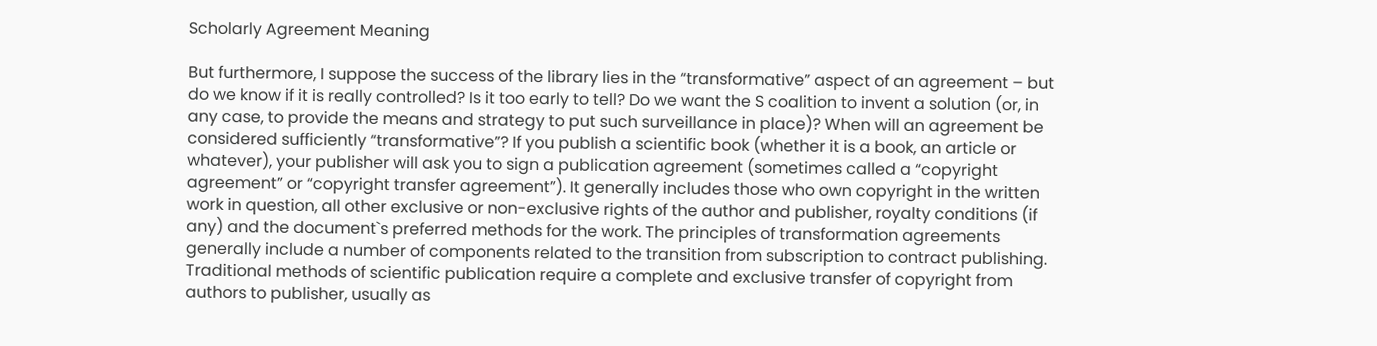Scholarly Agreement Meaning

But furthermore, I suppose the success of the library lies in the “transformative” aspect of an agreement – but do we know if it is really controlled? Is it too early to tell? Do we want the S coalition to invent a solution (or, in any case, to provide the means and strategy to put such surveillance in place)? When will an agreement be considered sufficiently “transformative”? If you publish a scientific book (whether it is a book, an article or whatever), your publisher will ask you to sign a publication agreement (sometimes called a “copyright agreement” or “copyright transfer agreement”). It generally includes those who own copyright in the written work in question, all other exclusive or non-exclusive rights of the author and publisher, royalty conditions (if any) and the document`s preferred methods for the work. The principles of transformation agreements generally include a number of components related to the transition from subscription to contract publishing. Traditional methods of scientific publication require a complete and exclusive transfer of copyright from authors to publisher, usually as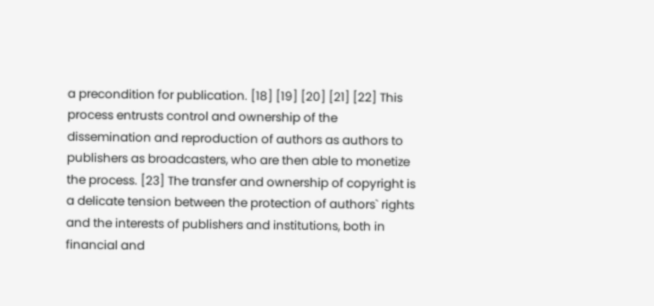a precondition for publication. [18] [19] [20] [21] [22] This process entrusts control and ownership of the dissemination and reproduction of authors as authors to publishers as broadcasters, who are then able to monetize the process. [23] The transfer and ownership of copyright is a delicate tension between the protection of authors` rights and the interests of publishers and institutions, both in financial and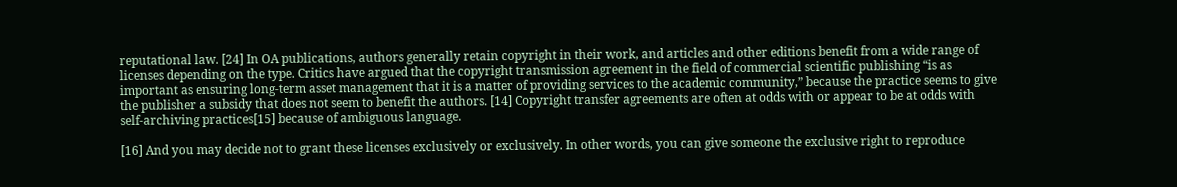reputational law. [24] In OA publications, authors generally retain copyright in their work, and articles and other editions benefit from a wide range of licenses depending on the type. Critics have argued that the copyright transmission agreement in the field of commercial scientific publishing “is as important as ensuring long-term asset management that it is a matter of providing services to the academic community,” because the practice seems to give the publisher a subsidy that does not seem to benefit the authors. [14] Copyright transfer agreements are often at odds with or appear to be at odds with self-archiving practices[15] because of ambiguous language.

[16] And you may decide not to grant these licenses exclusively or exclusively. In other words, you can give someone the exclusive right to reproduce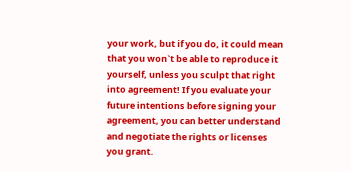your work, but if you do, it could mean that you won`t be able to reproduce it yourself, unless you sculpt that right into agreement! If you evaluate your future intentions before signing your agreement, you can better understand and negotiate the rights or licenses you grant.